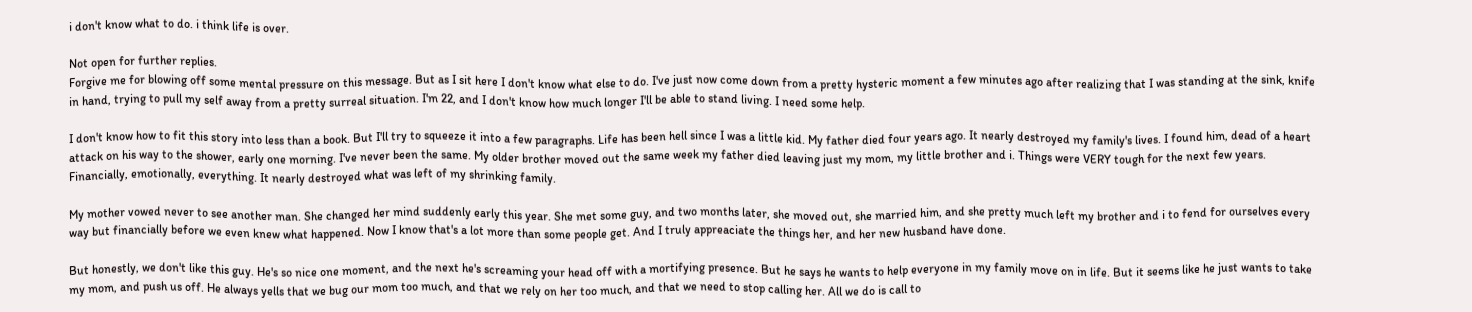i don't know what to do. i think life is over.

Not open for further replies.
Forgive me for blowing off some mental pressure on this message. But as I sit here I don't know what else to do. I've just now come down from a pretty hysteric moment a few minutes ago after realizing that I was standing at the sink, knife in hand, trying to pull my self away from a pretty surreal situation. I'm 22, and I don't know how much longer I'll be able to stand living. I need some help.

I don't know how to fit this story into less than a book. But I'll try to squeeze it into a few paragraphs. Life has been hell since I was a little kid. My father died four years ago. It nearly destroyed my family's lives. I found him, dead of a heart attack on his way to the shower, early one morning. I've never been the same. My older brother moved out the same week my father died leaving just my mom, my little brother and i. Things were VERY tough for the next few years. Financially, emotionally, everything. It nearly destroyed what was left of my shrinking family.

My mother vowed never to see another man. She changed her mind suddenly early this year. She met some guy, and two months later, she moved out, she married him, and she pretty much left my brother and i to fend for ourselves every way but financially before we even knew what happened. Now I know that's a lot more than some people get. And I truly appreaciate the things her, and her new husband have done.

But honestly, we don't like this guy. He's so nice one moment, and the next he's screaming your head off with a mortifying presence. But he says he wants to help everyone in my family move on in life. But it seems like he just wants to take my mom, and push us off. He always yells that we bug our mom too much, and that we rely on her too much, and that we need to stop calling her. All we do is call to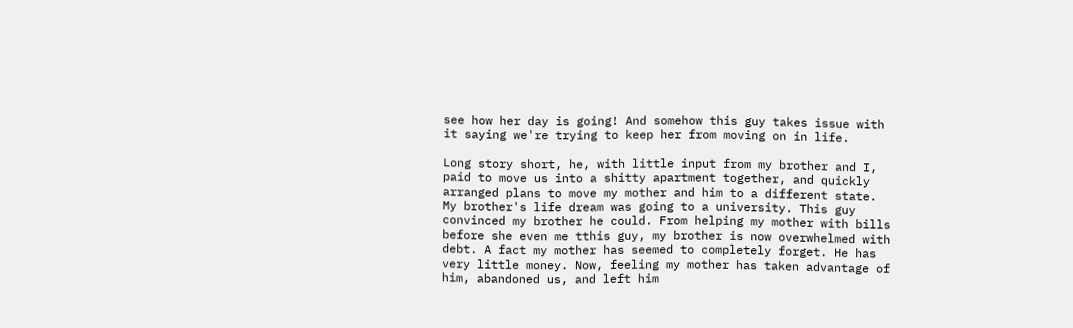see how her day is going! And somehow this guy takes issue with it saying we're trying to keep her from moving on in life.

Long story short, he, with little input from my brother and I, paid to move us into a shitty apartment together, and quickly arranged plans to move my mother and him to a different state. My brother's life dream was going to a university. This guy convinced my brother he could. From helping my mother with bills before she even me tthis guy, my brother is now overwhelmed with debt. A fact my mother has seemed to completely forget. He has very little money. Now, feeling my mother has taken advantage of him, abandoned us, and left him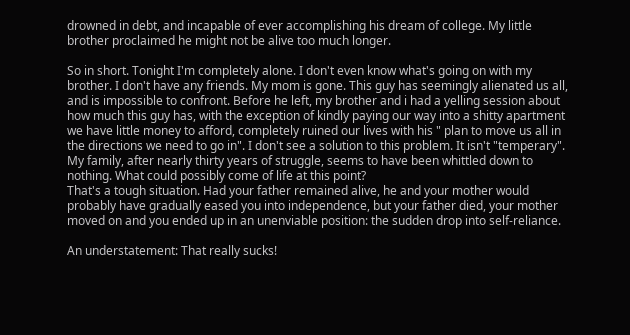drowned in debt, and incapable of ever accomplishing his dream of college. My little brother proclaimed he might not be alive too much longer.

So in short. Tonight I'm completely alone. I don't even know what's going on with my brother. I don't have any friends. My mom is gone. This guy has seemingly alienated us all, and is impossible to confront. Before he left, my brother and i had a yelling session about how much this guy has, with the exception of kindly paying our way into a shitty apartment we have little money to afford, completely ruined our lives with his " plan to move us all in the directions we need to go in". I don't see a solution to this problem. It isn't "temperary". My family, after nearly thirty years of struggle, seems to have been whittled down to nothing. What could possibly come of life at this point?
That's a tough situation. Had your father remained alive, he and your mother would probably have gradually eased you into independence, but your father died, your mother moved on and you ended up in an unenviable position: the sudden drop into self-reliance.

An understatement: That really sucks!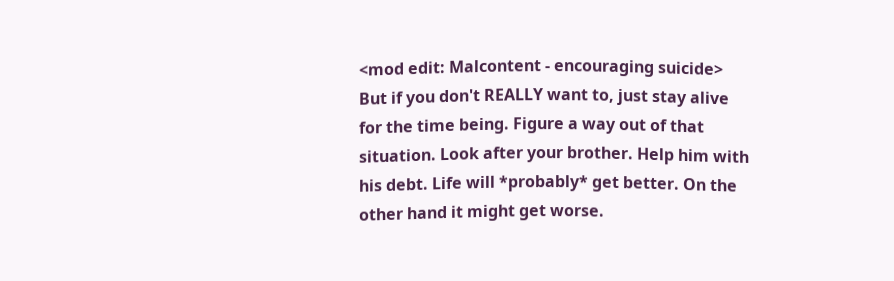<mod edit: Malcontent - encouraging suicide> But if you don't REALLY want to, just stay alive for the time being. Figure a way out of that situation. Look after your brother. Help him with his debt. Life will *probably* get better. On the other hand it might get worse.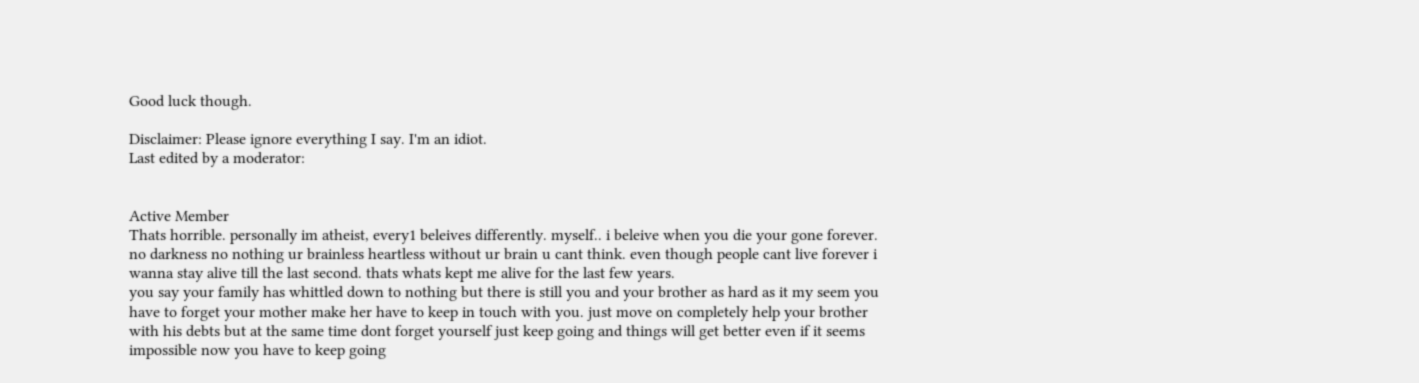Good luck though.

Disclaimer: Please ignore everything I say. I'm an idiot.
Last edited by a moderator:


Active Member
Thats horrible. personally im atheist, every1 beleives differently. myself.. i beleive when you die your gone forever. no darkness no nothing ur brainless heartless without ur brain u cant think. even though people cant live forever i wanna stay alive till the last second. thats whats kept me alive for the last few years.
you say your family has whittled down to nothing but there is still you and your brother as hard as it my seem you have to forget your mother make her have to keep in touch with you. just move on completely help your brother with his debts but at the same time dont forget yourself just keep going and things will get better even if it seems impossible now you have to keep going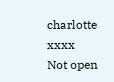charlotte xxxx
Not open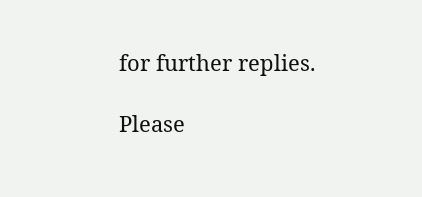for further replies.

Please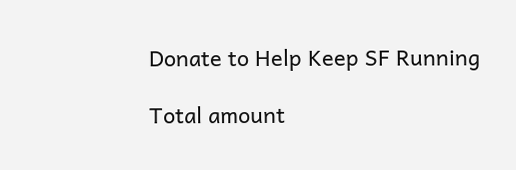Donate to Help Keep SF Running

Total amount